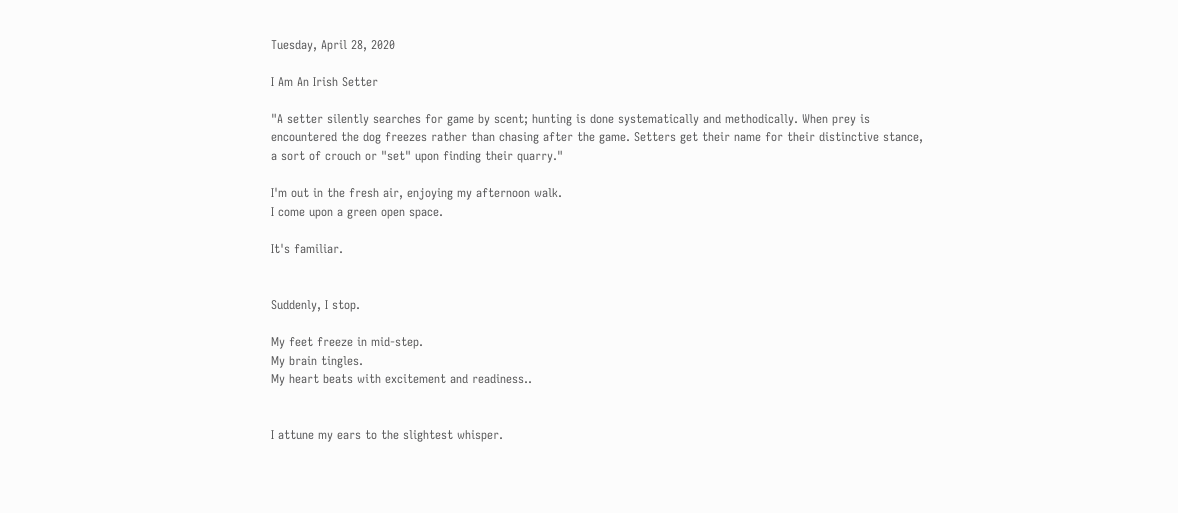Tuesday, April 28, 2020

I Am An Irish Setter

"A setter silently searches for game by scent; hunting is done systematically and methodically. When prey is encountered the dog freezes rather than chasing after the game. Setters get their name for their distinctive stance, a sort of crouch or "set" upon finding their quarry."

I'm out in the fresh air, enjoying my afternoon walk.
I come upon a green open space.

It's familiar.


Suddenly, I stop.

My feet freeze in mid-step.
My brain tingles.
My heart beats with excitement and readiness..


I attune my ears to the slightest whisper.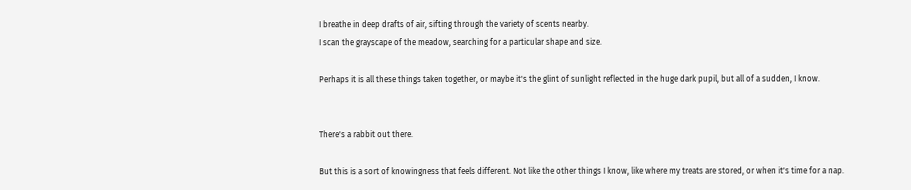I breathe in deep drafts of air, sifting through the variety of scents nearby.
I scan the grayscape of the meadow, searching for a particular shape and size.

Perhaps it is all these things taken together, or maybe it's the glint of sunlight reflected in the huge dark pupil, but all of a sudden, I know.


There's a rabbit out there.

But this is a sort of knowingness that feels different. Not like the other things I know, like where my treats are stored, or when it's time for a nap.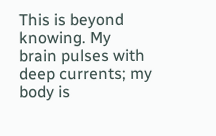This is beyond knowing. My brain pulses with deep currents; my body is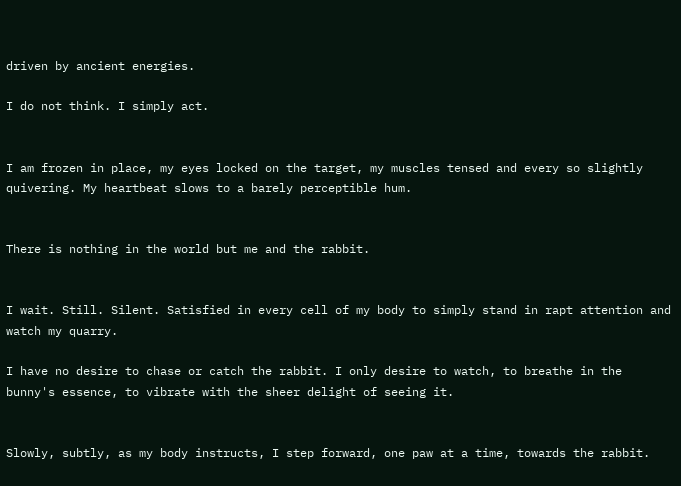driven by ancient energies.

I do not think. I simply act.


I am frozen in place, my eyes locked on the target, my muscles tensed and every so slightly quivering. My heartbeat slows to a barely perceptible hum.


There is nothing in the world but me and the rabbit.


I wait. Still. Silent. Satisfied in every cell of my body to simply stand in rapt attention and watch my quarry.

I have no desire to chase or catch the rabbit. I only desire to watch, to breathe in the bunny's essence, to vibrate with the sheer delight of seeing it.


Slowly, subtly, as my body instructs, I step forward, one paw at a time, towards the rabbit.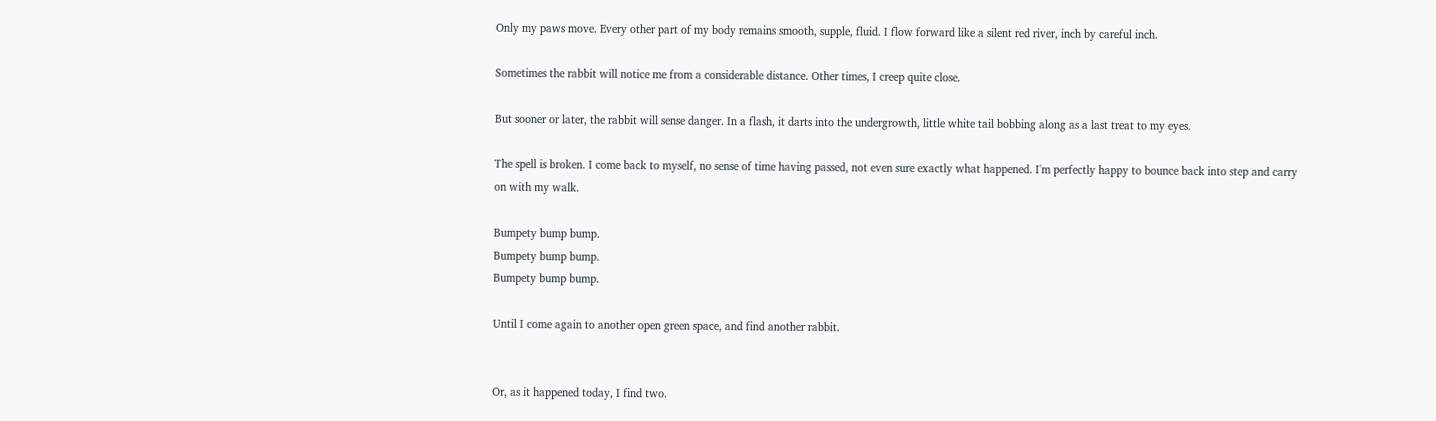Only my paws move. Every other part of my body remains smooth, supple, fluid. I flow forward like a silent red river, inch by careful inch.

Sometimes the rabbit will notice me from a considerable distance. Other times, I creep quite close.

But sooner or later, the rabbit will sense danger. In a flash, it darts into the undergrowth, little white tail bobbing along as a last treat to my eyes.

The spell is broken. I come back to myself, no sense of time having passed, not even sure exactly what happened. I'm perfectly happy to bounce back into step and carry on with my walk.

Bumpety bump bump.
Bumpety bump bump.
Bumpety bump bump.

Until I come again to another open green space, and find another rabbit.


Or, as it happened today, I find two.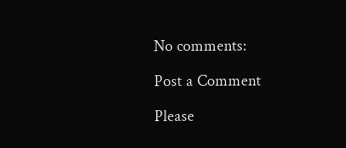No comments:

Post a Comment

Please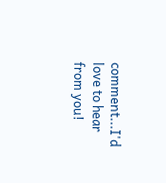comment...I'd love to hear from you!